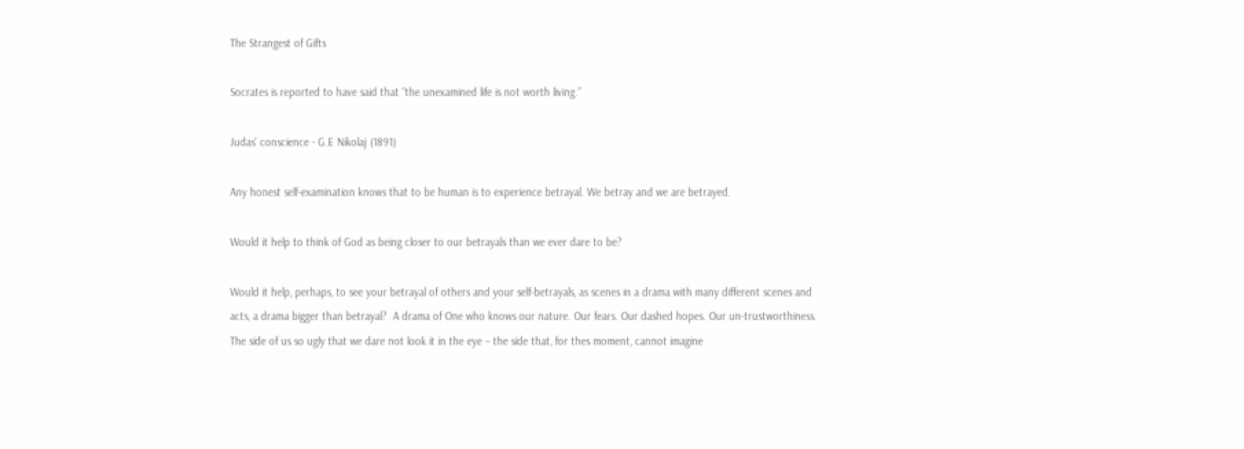The Strangest of Gifts

Socrates is reported to have said that “the unexamined life is not worth living.”

Judas' conscience - G.E Nikolaj (1891)

Any honest self-examination knows that to be human is to experience betrayal. We betray and we are betrayed.

Would it help to think of God as being closer to our betrayals than we ever dare to be?

Would it help, perhaps, to see your betrayal of others and your self-betrayals, as scenes in a drama with many different scenes and acts, a drama bigger than betrayal?  A drama of One who knows our nature. Our fears. Our dashed hopes. Our un-trustworthiness. The side of us so ugly that we dare not look it in the eye – the side that, for thes moment, cannot imagine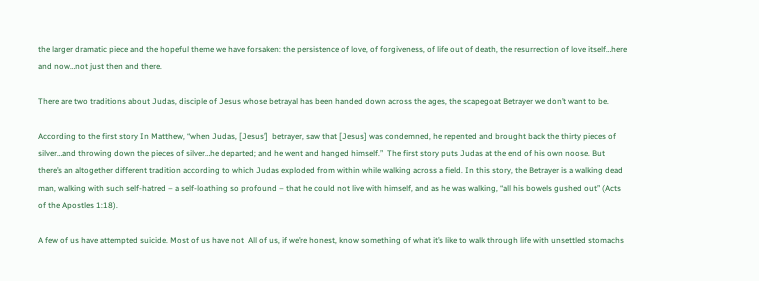the larger dramatic piece and the hopeful theme we have forsaken: the persistence of love, of forgiveness, of life out of death, the resurrection of love itself…here and now…not just then and there.

There are two traditions about Judas, disciple of Jesus whose betrayal has been handed down across the ages, the scapegoat Betrayer we don’t want to be.

According to the first story In Matthew, “when Judas, [Jesus’]  betrayer, saw that [Jesus] was condemned, he repented and brought back the thirty pieces of silver…and throwing down the pieces of silver…he departed; and he went and hanged himself.”  The first story puts Judas at the end of his own noose. But there’s an altogether different tradition according to which Judas exploded from within while walking across a field. In this story, the Betrayer is a walking dead man, walking with such self-hatred – a self-loathing so profound – that he could not live with himself, and as he was walking, “all his bowels gushed out” (Acts of the Apostles 1:18).

A few of us have attempted suicide. Most of us have not  All of us, if we’re honest, know something of what it’s like to walk through life with unsettled stomachs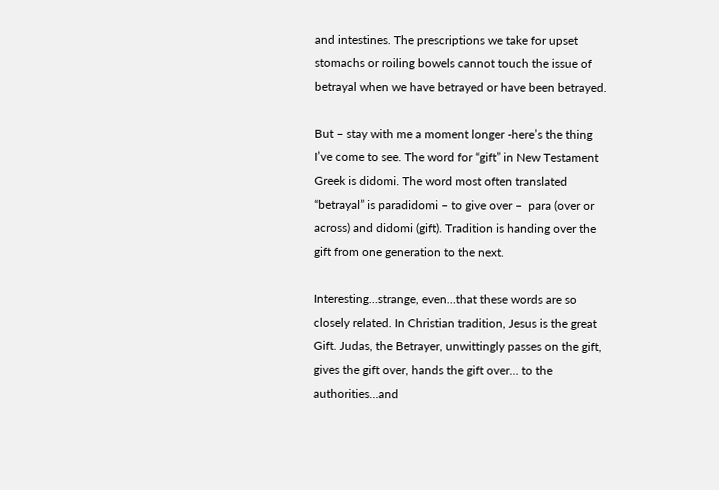and intestines. The prescriptions we take for upset stomachs or roiling bowels cannot touch the issue of betrayal when we have betrayed or have been betrayed.

But – stay with me a moment longer -here’s the thing I’ve come to see. The word for “gift” in New Testament Greek is didomi. The word most often translated “betrayal” is paradidomi – to give over –  para (over or across) and didomi (gift). Tradition is handing over the gift from one generation to the next.

Interesting…strange, even…that these words are so closely related. In Christian tradition, Jesus is the great Gift. Judas, the Betrayer, unwittingly passes on the gift, gives the gift over, hands the gift over… to the authorities…and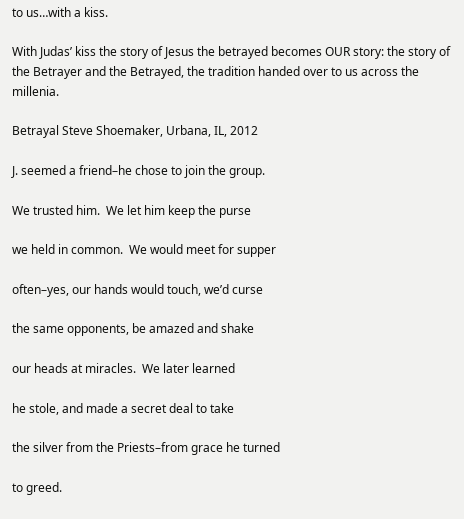to us…with a kiss.

With Judas’ kiss the story of Jesus the betrayed becomes OUR story: the story of the Betrayer and the Betrayed, the tradition handed over to us across the millenia.

Betrayal Steve Shoemaker, Urbana, IL, 2012

J. seemed a friend–he chose to join the group.

We trusted him.  We let him keep the purse

we held in common.  We would meet for supper

often–yes, our hands would touch, we’d curse

the same opponents, be amazed and shake

our heads at miracles.  We later learned

he stole, and made a secret deal to take

the silver from the Priests–from grace he turned

to greed.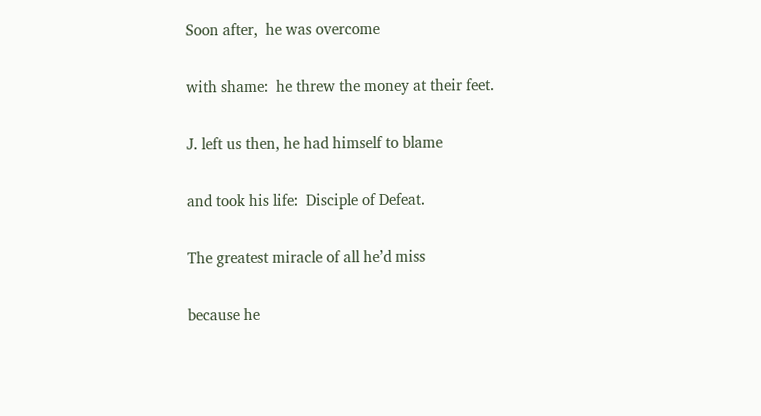Soon after,  he was overcome

with shame:  he threw the money at their feet.

J. left us then, he had himself to blame

and took his life:  Disciple of Defeat.

The greatest miracle of all he’d miss

because he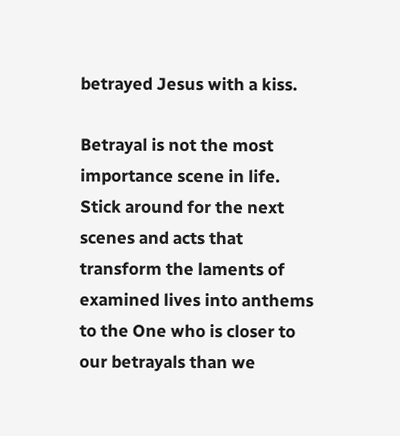betrayed Jesus with a kiss.

Betrayal is not the most importance scene in life. Stick around for the next scenes and acts that transform the laments of examined lives into anthems to the One who is closer to our betrayals than we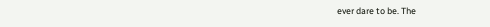ever dare to be. The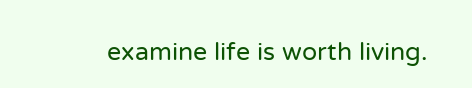examine life is worth living.